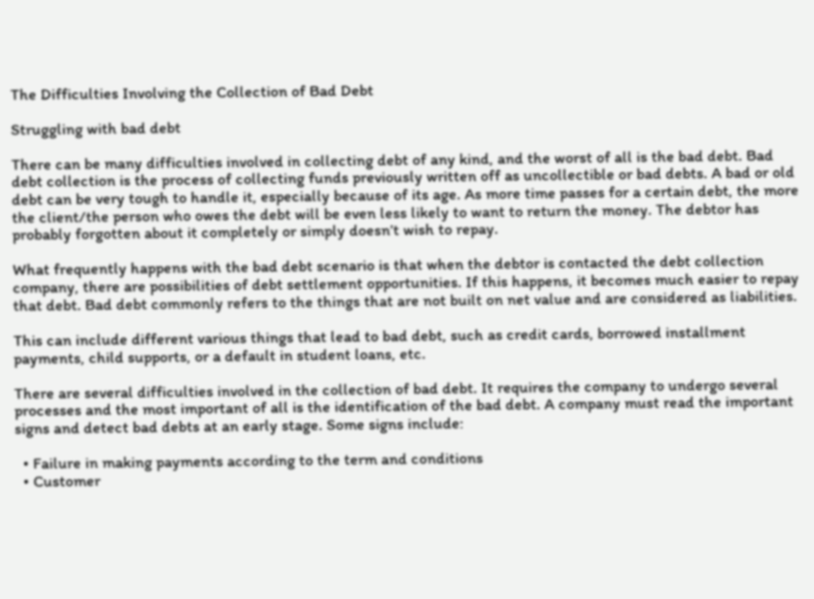The Difficulties Involving the Collection of Bad Debt

Struggling with bad debt

There can be many difficulties involved in collecting debt of any kind, and the worst of all is the bad debt. Bad debt collection is the process of collecting funds previously written off as uncollectible or bad debts. A bad or old debt can be very tough to handle it, especially because of its age. As more time passes for a certain debt, the more the client/the person who owes the debt will be even less likely to want to return the money. The debtor has probably forgotten about it completely or simply doesn’t wish to repay.

What frequently happens with the bad debt scenario is that when the debtor is contacted the debt collection company, there are possibilities of debt settlement opportunities. If this happens, it becomes much easier to repay that debt. Bad debt commonly refers to the things that are not built on net value and are considered as liabilities.

This can include different various things that lead to bad debt, such as credit cards, borrowed installment payments, child supports, or a default in student loans, etc.

There are several difficulties involved in the collection of bad debt. It requires the company to undergo several processes and the most important of all is the identification of the bad debt. A company must read the important signs and detect bad debts at an early stage. Some signs include:

  • Failure in making payments according to the term and conditions
  • Customer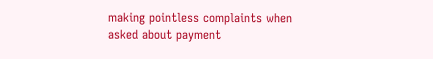making pointless complaints when asked about payment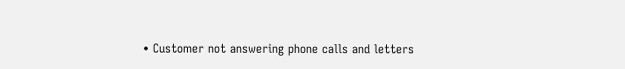• Customer not answering phone calls and letters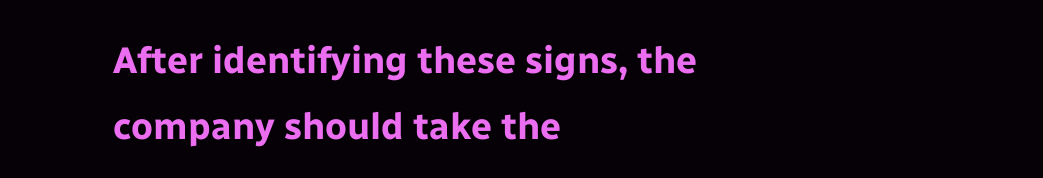After identifying these signs, the company should take the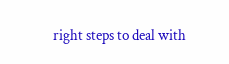right steps to deal with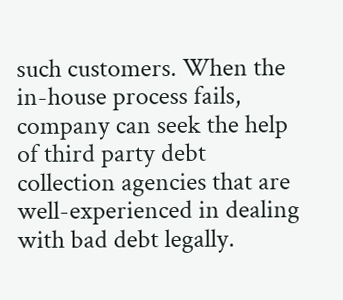such customers. When the in-house process fails, company can seek the help of third party debt collection agencies that are well-experienced in dealing with bad debt legally.